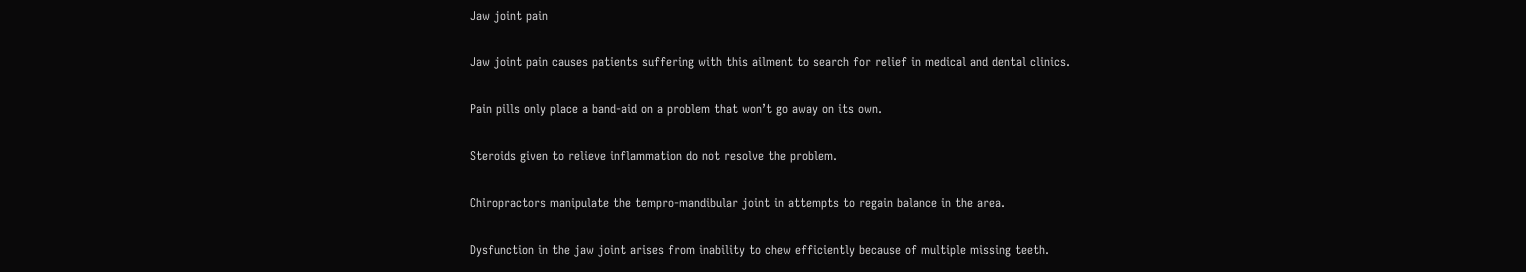Jaw joint pain

Jaw joint pain causes patients suffering with this ailment to search for relief in medical and dental clinics.

Pain pills only place a band-aid on a problem that won’t go away on its own.

Steroids given to relieve inflammation do not resolve the problem.

Chiropractors manipulate the tempro-mandibular joint in attempts to regain balance in the area.

Dysfunction in the jaw joint arises from inability to chew efficiently because of multiple missing teeth.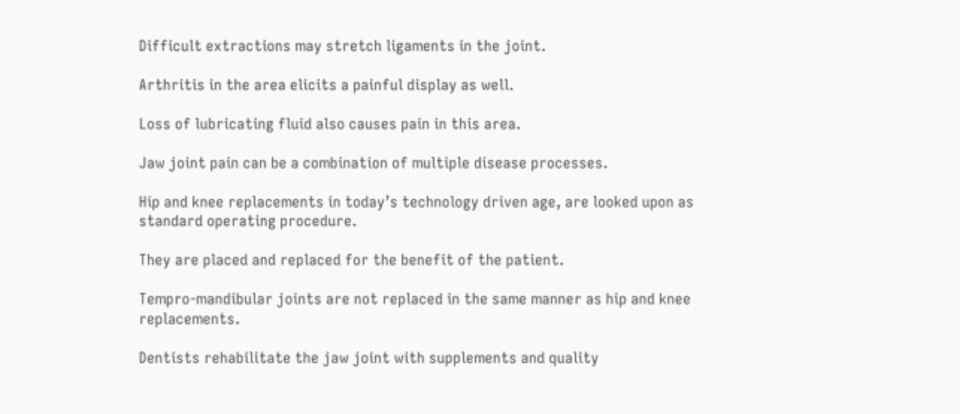Difficult extractions may stretch ligaments in the joint.

Arthritis in the area elicits a painful display as well.

Loss of lubricating fluid also causes pain in this area.

Jaw joint pain can be a combination of multiple disease processes.

Hip and knee replacements in today’s technology driven age, are looked upon as standard operating procedure.

They are placed and replaced for the benefit of the patient.

Tempro-mandibular joints are not replaced in the same manner as hip and knee replacements.

Dentists rehabilitate the jaw joint with supplements and quality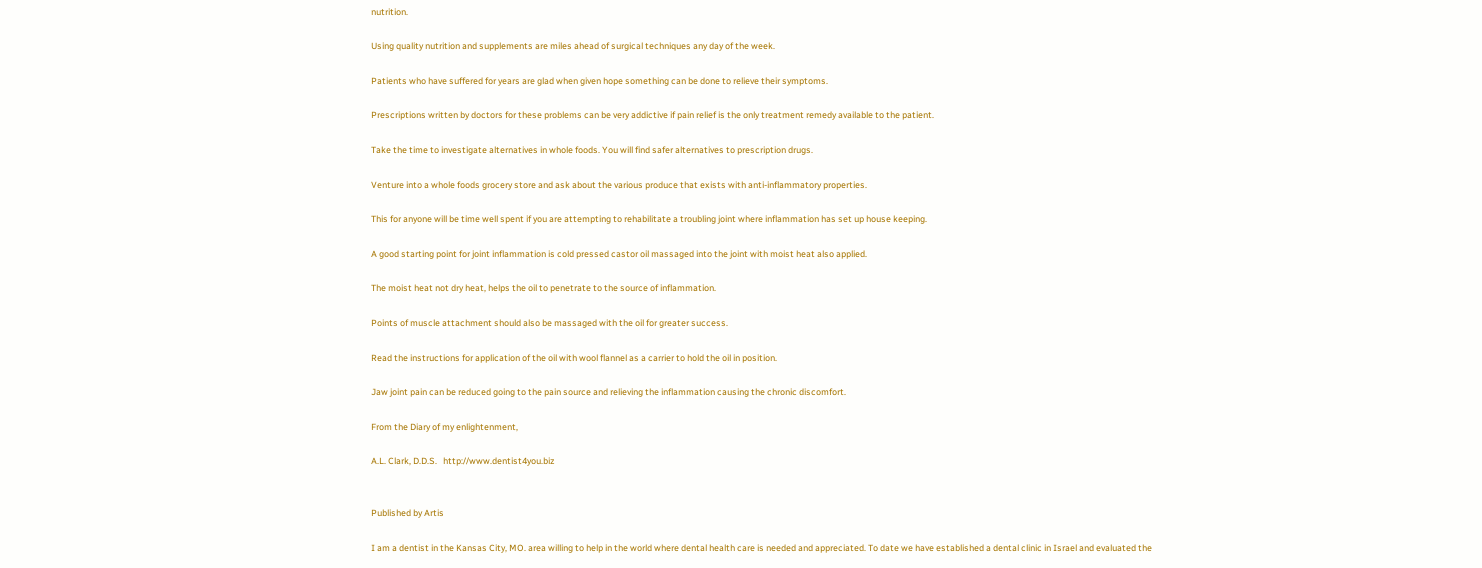nutrition.

Using quality nutrition and supplements are miles ahead of surgical techniques any day of the week.

Patients who have suffered for years are glad when given hope something can be done to relieve their symptoms.

Prescriptions written by doctors for these problems can be very addictive if pain relief is the only treatment remedy available to the patient.

Take the time to investigate alternatives in whole foods. You will find safer alternatives to prescription drugs.

Venture into a whole foods grocery store and ask about the various produce that exists with anti-inflammatory properties.

This for anyone will be time well spent if you are attempting to rehabilitate a troubling joint where inflammation has set up house keeping.

A good starting point for joint inflammation is cold pressed castor oil massaged into the joint with moist heat also applied.

The moist heat not dry heat, helps the oil to penetrate to the source of inflammation.

Points of muscle attachment should also be massaged with the oil for greater success.

Read the instructions for application of the oil with wool flannel as a carrier to hold the oil in position.

Jaw joint pain can be reduced going to the pain source and relieving the inflammation causing the chronic discomfort.

From the Diary of my enlightenment,

A.L. Clark, D.D.S.   http://www.dentist4you.biz


Published by Artis

I am a dentist in the Kansas City, MO. area willing to help in the world where dental health care is needed and appreciated. To date we have established a dental clinic in Israel and evaluated the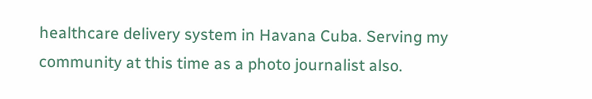healthcare delivery system in Havana Cuba. Serving my community at this time as a photo journalist also.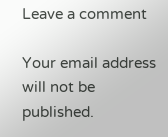Leave a comment

Your email address will not be published.